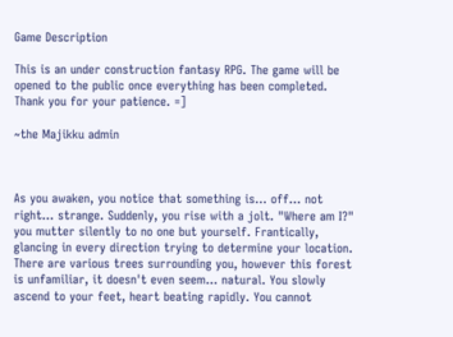Game Description

This is an under construction fantasy RPG. The game will be opened to the public once everything has been completed. Thank you for your patience. =]

~the Majikku admin



As you awaken, you notice that something is... off... not right... strange. Suddenly, you rise with a jolt. "Where am I?" you mutter silently to no one but yourself. Frantically, glancing in every direction trying to determine your location. There are various trees surrounding you, however this forest is unfamiliar, it doesn't even seem... natural. You slowly ascend to your feet, heart beating rapidly. You cannot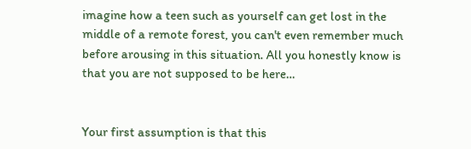imagine how a teen such as yourself can get lost in the middle of a remote forest, you can't even remember much before arousing in this situation. All you honestly know is that you are not supposed to be here...


Your first assumption is that this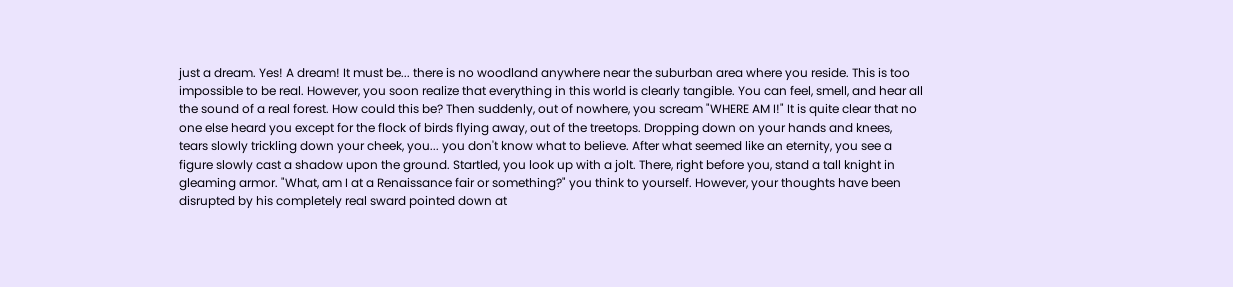just a dream. Yes! A dream! It must be... there is no woodland anywhere near the suburban area where you reside. This is too impossible to be real. However, you soon realize that everything in this world is clearly tangible. You can feel, smell, and hear all the sound of a real forest. How could this be? Then suddenly, out of nowhere, you scream "WHERE AM I!" It is quite clear that no one else heard you except for the flock of birds flying away, out of the treetops. Dropping down on your hands and knees, tears slowly trickling down your cheek, you... you don't know what to believe. After what seemed like an eternity, you see a figure slowly cast a shadow upon the ground. Startled, you look up with a jolt. There, right before you, stand a tall knight in gleaming armor. "What, am I at a Renaissance fair or something?" you think to yourself. However, your thoughts have been disrupted by his completely real sward pointed down at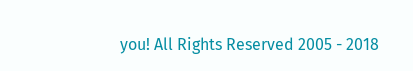you! All Rights Reserved 2005 - 2018